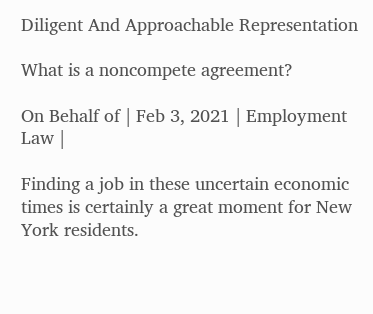Diligent And Approachable Representation

What is a noncompete agreement?

On Behalf of | Feb 3, 2021 | Employment Law |

Finding a job in these uncertain economic times is certainly a great moment for New York residents.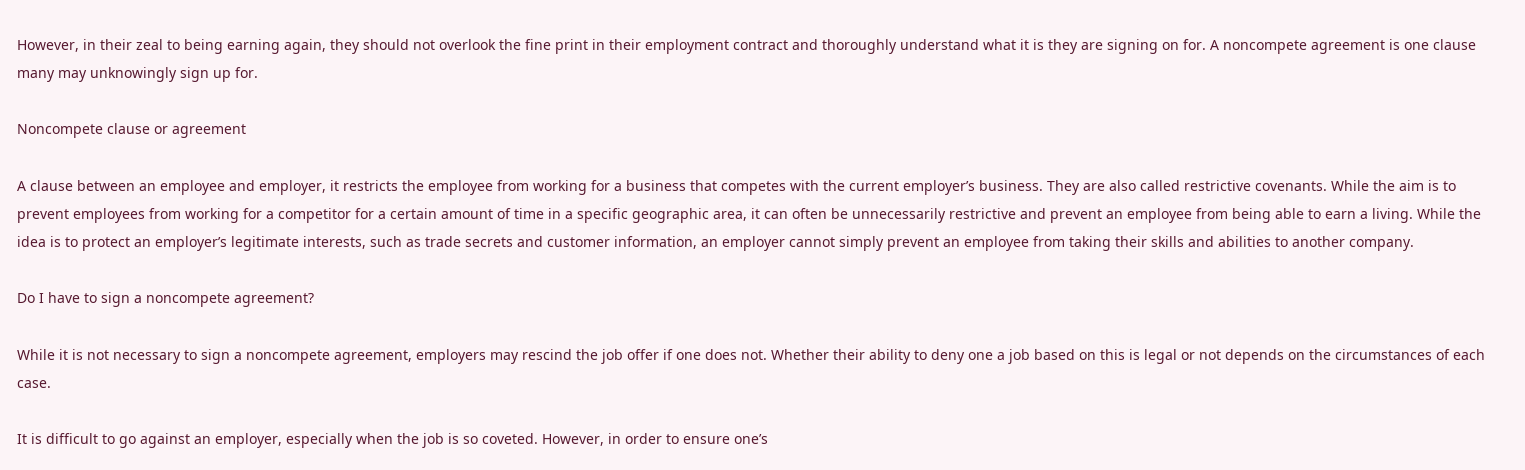However, in their zeal to being earning again, they should not overlook the fine print in their employment contract and thoroughly understand what it is they are signing on for. A noncompete agreement is one clause many may unknowingly sign up for.

Noncompete clause or agreement

A clause between an employee and employer, it restricts the employee from working for a business that competes with the current employer’s business. They are also called restrictive covenants. While the aim is to prevent employees from working for a competitor for a certain amount of time in a specific geographic area, it can often be unnecessarily restrictive and prevent an employee from being able to earn a living. While the idea is to protect an employer’s legitimate interests, such as trade secrets and customer information, an employer cannot simply prevent an employee from taking their skills and abilities to another company.

Do I have to sign a noncompete agreement?

While it is not necessary to sign a noncompete agreement, employers may rescind the job offer if one does not. Whether their ability to deny one a job based on this is legal or not depends on the circumstances of each case.

It is difficult to go against an employer, especially when the job is so coveted. However, in order to ensure one’s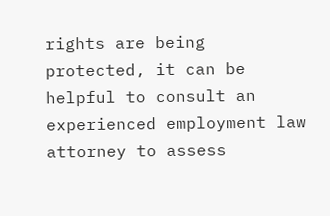rights are being protected, it can be helpful to consult an experienced employment law attorney to assess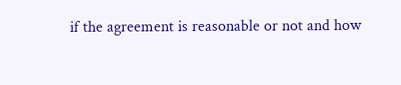if the agreement is reasonable or not and how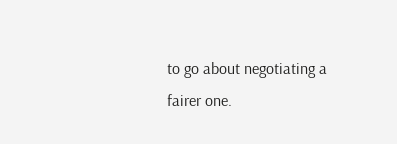to go about negotiating a fairer one.